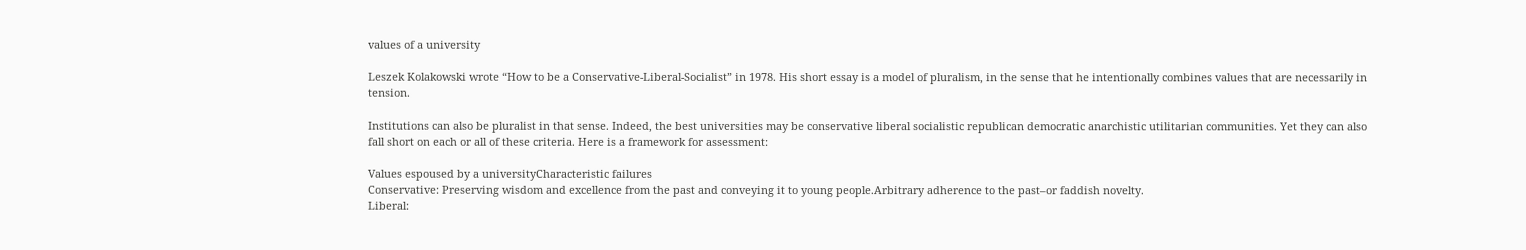values of a university

Leszek Kolakowski wrote “How to be a Conservative-Liberal-Socialist” in 1978. His short essay is a model of pluralism, in the sense that he intentionally combines values that are necessarily in tension.

Institutions can also be pluralist in that sense. Indeed, the best universities may be conservative liberal socialistic republican democratic anarchistic utilitarian communities. Yet they can also fall short on each or all of these criteria. Here is a framework for assessment:

Values espoused by a universityCharacteristic failures
Conservative: Preserving wisdom and excellence from the past and conveying it to young people.Arbitrary adherence to the past–or faddish novelty.
Liberal: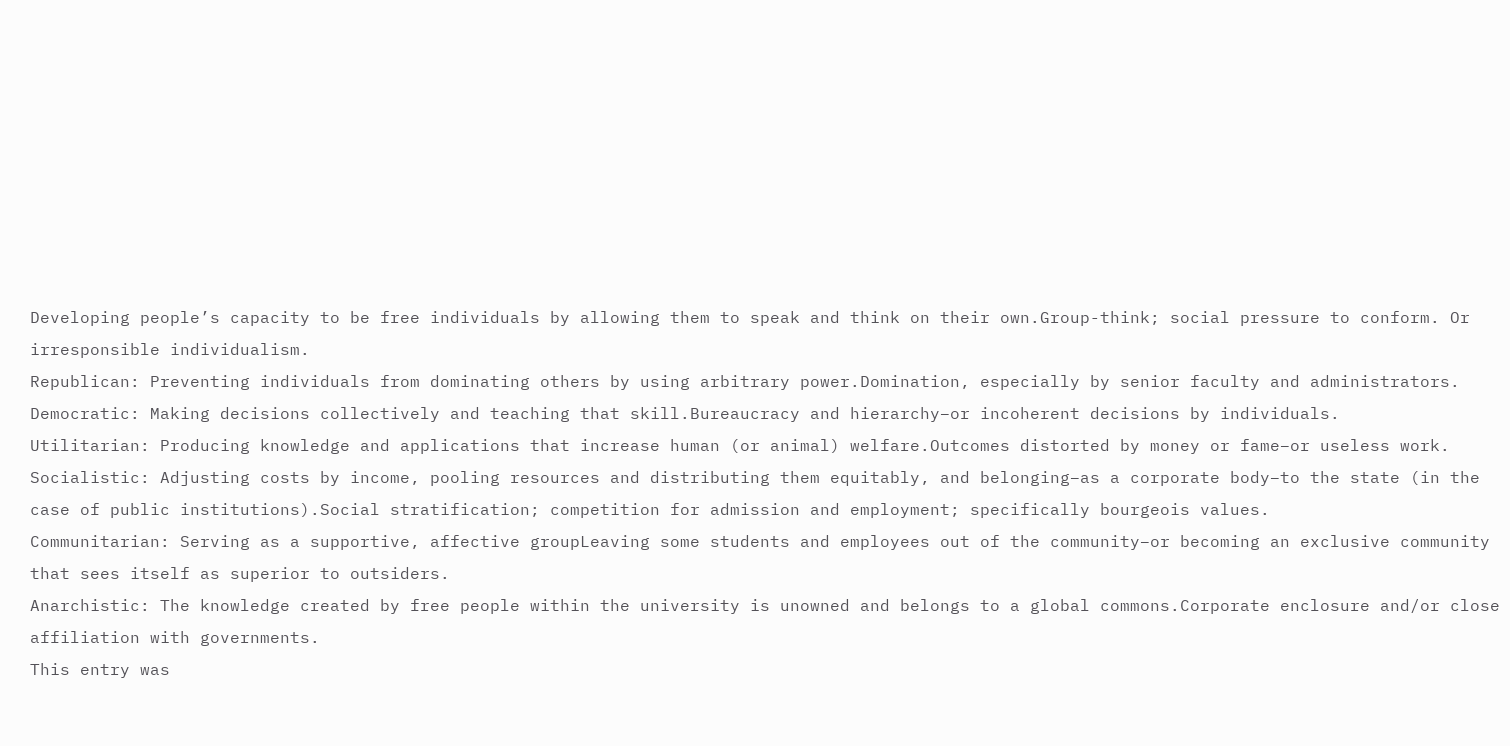Developing people’s capacity to be free individuals by allowing them to speak and think on their own.Group-think; social pressure to conform. Or irresponsible individualism.
Republican: Preventing individuals from dominating others by using arbitrary power.Domination, especially by senior faculty and administrators.
Democratic: Making decisions collectively and teaching that skill.Bureaucracy and hierarchy–or incoherent decisions by individuals.
Utilitarian: Producing knowledge and applications that increase human (or animal) welfare.Outcomes distorted by money or fame–or useless work.
Socialistic: Adjusting costs by income, pooling resources and distributing them equitably, and belonging–as a corporate body–to the state (in the case of public institutions).Social stratification; competition for admission and employment; specifically bourgeois values.
Communitarian: Serving as a supportive, affective groupLeaving some students and employees out of the community–or becoming an exclusive community that sees itself as superior to outsiders.
Anarchistic: The knowledge created by free people within the university is unowned and belongs to a global commons.Corporate enclosure and/or close affiliation with governments.
This entry was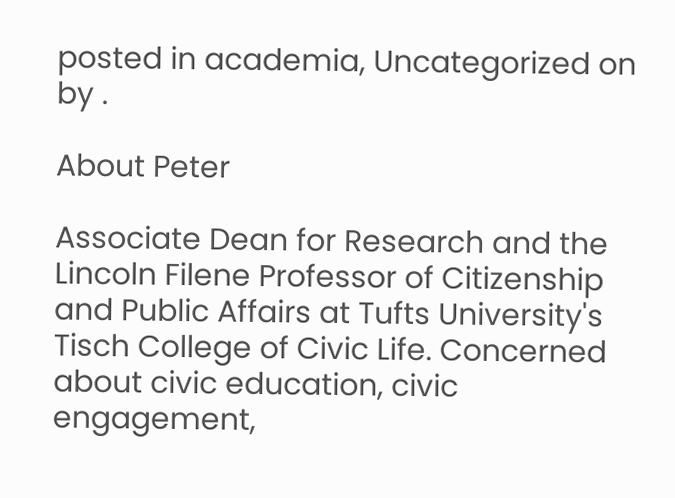posted in academia, Uncategorized on by .

About Peter

Associate Dean for Research and the Lincoln Filene Professor of Citizenship and Public Affairs at Tufts University's Tisch College of Civic Life. Concerned about civic education, civic engagement,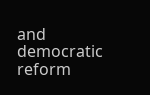and democratic reform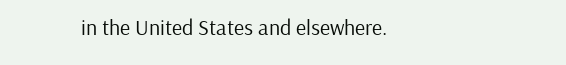in the United States and elsewhere.